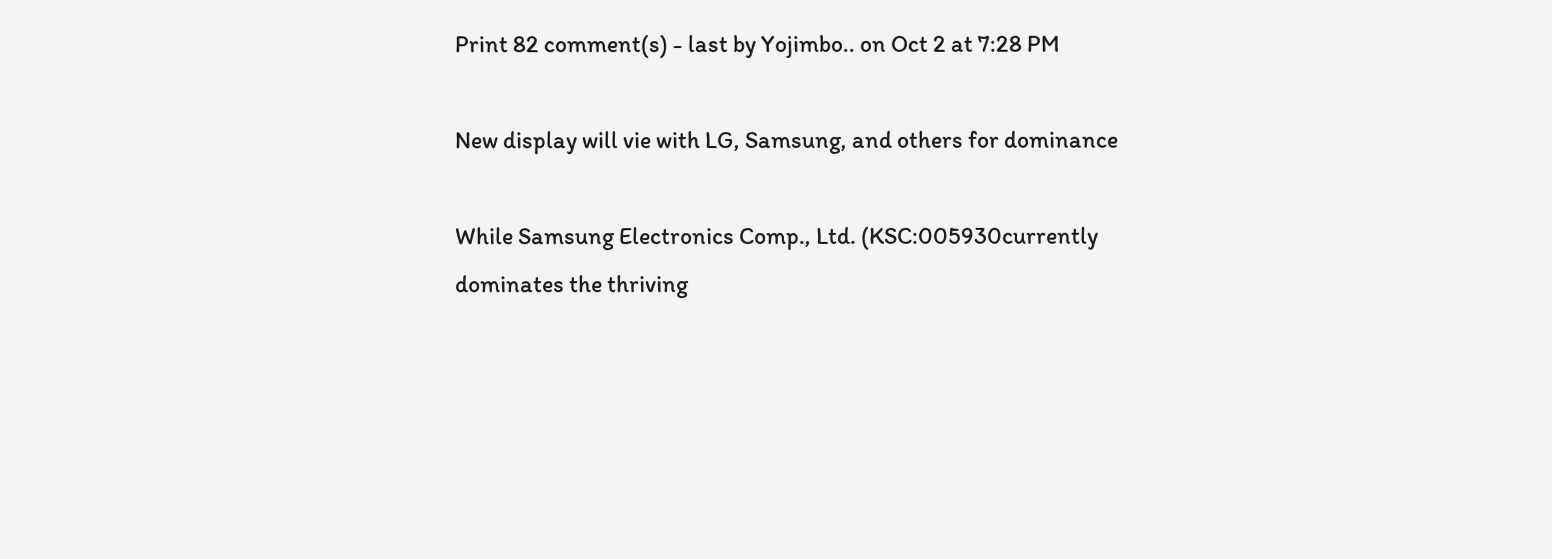Print 82 comment(s) - last by Yojimbo.. on Oct 2 at 7:28 PM

New display will vie with LG, Samsung, and others for dominance

While Samsung Electronics Comp., Ltd. (KSC:005930currently dominates the thriving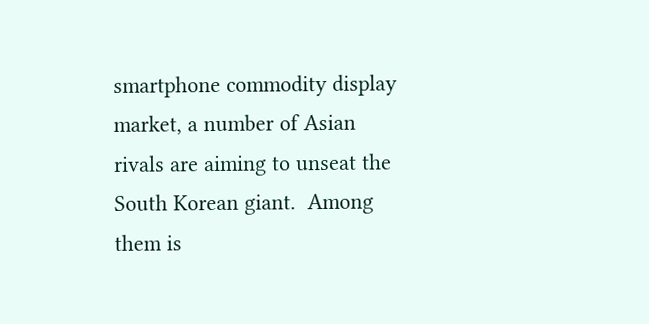smartphone commodity display market, a number of Asian rivals are aiming to unseat the South Korean giant.  Among them is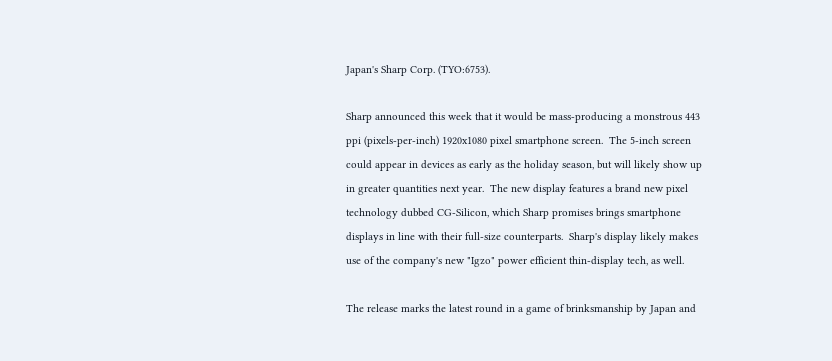Japan's Sharp Corp. (TYO:6753).

Sharp announced this week that it would be mass-producing a monstrous 443 ppi (pixels-per-inch) 1920x1080 pixel smartphone screen.  The 5-inch screen could appear in devices as early as the holiday season, but will likely show up in greater quantities next year.  The new display features a brand new pixel technology dubbed CG-Silicon, which Sharp promises brings smartphone displays in line with their full-size counterparts.  Sharp's display likely makes use of the company's new "Igzo" power efficient thin-display tech, as well.

The release marks the latest round in a game of brinksmanship by Japan and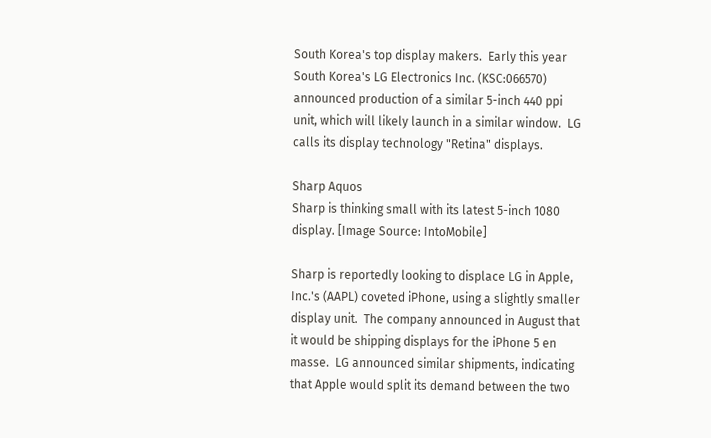South Korea's top display makers.  Early this year South Korea's LG Electronics Inc. (KSC:066570) announced production of a similar 5-inch 440 ppi unit, which will likely launch in a similar window.  LG calls its display technology "Retina" displays.

Sharp Aquos
Sharp is thinking small with its latest 5-inch 1080 display. [Image Source: IntoMobile]

Sharp is reportedly looking to displace LG in Apple, Inc.'s (AAPL) coveted iPhone, using a slightly smaller display unit.  The company announced in August that it would be shipping displays for the iPhone 5 en masse.  LG announced similar shipments, indicating that Apple would split its demand between the two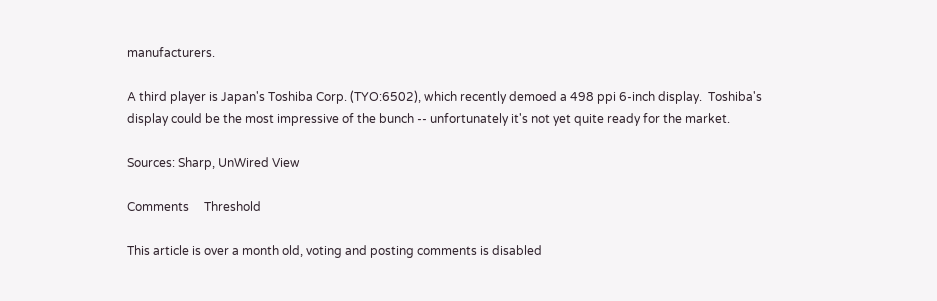manufacturers.

A third player is Japan's Toshiba Corp. (TYO:6502), which recently demoed a 498 ppi 6-inch display.  Toshiba's display could be the most impressive of the bunch -- unfortunately it's not yet quite ready for the market.

Sources: Sharp, UnWired View

Comments     Threshold

This article is over a month old, voting and posting comments is disabled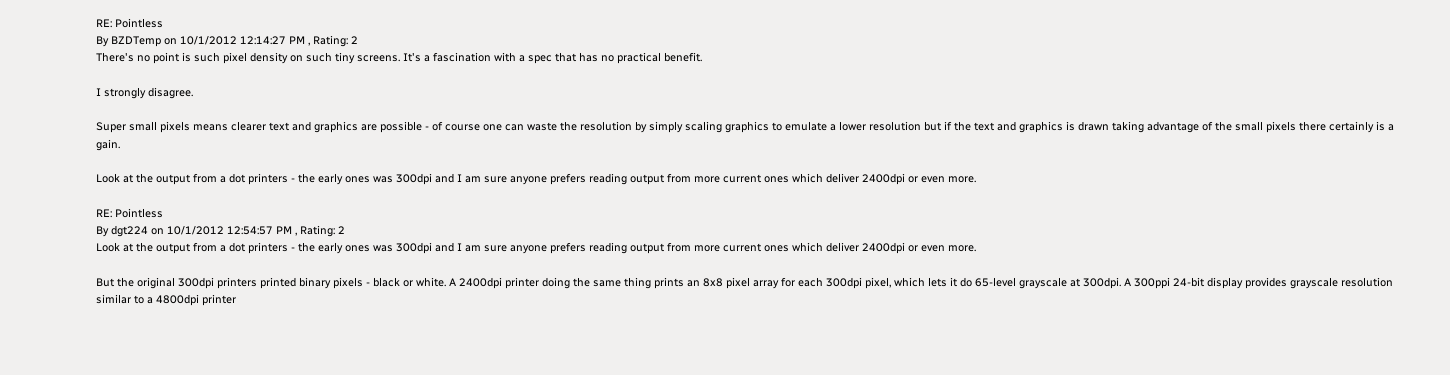RE: Pointless
By BZDTemp on 10/1/2012 12:14:27 PM , Rating: 2
There's no point is such pixel density on such tiny screens. It's a fascination with a spec that has no practical benefit.

I strongly disagree.

Super small pixels means clearer text and graphics are possible - of course one can waste the resolution by simply scaling graphics to emulate a lower resolution but if the text and graphics is drawn taking advantage of the small pixels there certainly is a gain.

Look at the output from a dot printers - the early ones was 300dpi and I am sure anyone prefers reading output from more current ones which deliver 2400dpi or even more.

RE: Pointless
By dgt224 on 10/1/2012 12:54:57 PM , Rating: 2
Look at the output from a dot printers - the early ones was 300dpi and I am sure anyone prefers reading output from more current ones which deliver 2400dpi or even more.

But the original 300dpi printers printed binary pixels - black or white. A 2400dpi printer doing the same thing prints an 8x8 pixel array for each 300dpi pixel, which lets it do 65-level grayscale at 300dpi. A 300ppi 24-bit display provides grayscale resolution similar to a 4800dpi printer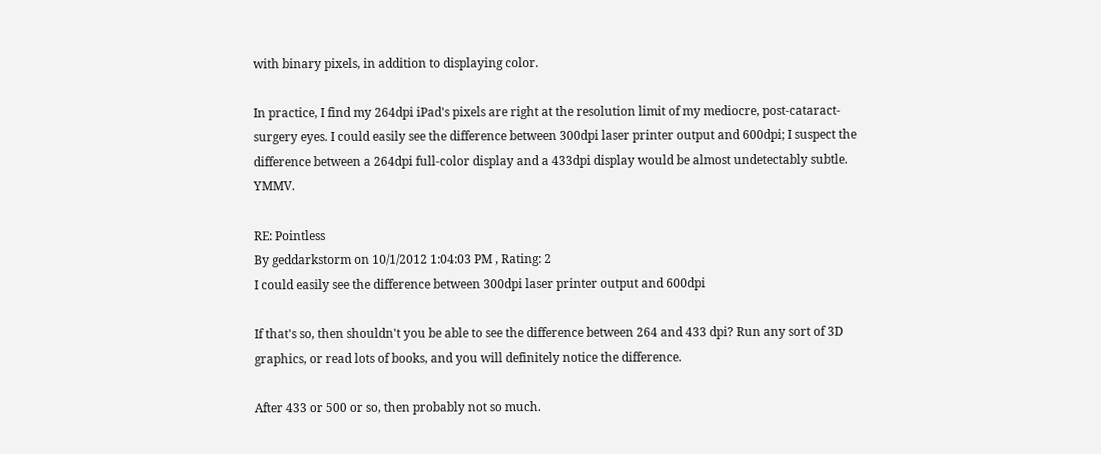with binary pixels, in addition to displaying color.

In practice, I find my 264dpi iPad's pixels are right at the resolution limit of my mediocre, post-cataract-surgery eyes. I could easily see the difference between 300dpi laser printer output and 600dpi; I suspect the difference between a 264dpi full-color display and a 433dpi display would be almost undetectably subtle. YMMV.

RE: Pointless
By geddarkstorm on 10/1/2012 1:04:03 PM , Rating: 2
I could easily see the difference between 300dpi laser printer output and 600dpi

If that's so, then shouldn't you be able to see the difference between 264 and 433 dpi? Run any sort of 3D graphics, or read lots of books, and you will definitely notice the difference.

After 433 or 500 or so, then probably not so much.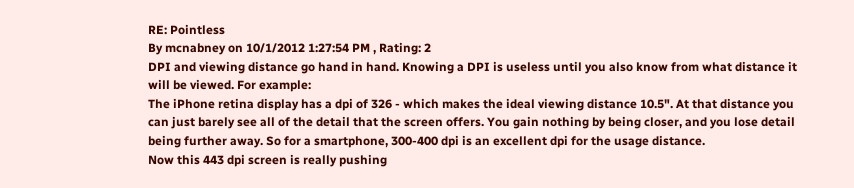RE: Pointless
By mcnabney on 10/1/2012 1:27:54 PM , Rating: 2
DPI and viewing distance go hand in hand. Knowing a DPI is useless until you also know from what distance it will be viewed. For example:
The iPhone retina display has a dpi of 326 - which makes the ideal viewing distance 10.5". At that distance you can just barely see all of the detail that the screen offers. You gain nothing by being closer, and you lose detail being further away. So for a smartphone, 300-400 dpi is an excellent dpi for the usage distance.
Now this 443 dpi screen is really pushing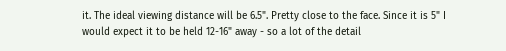it. The ideal viewing distance will be 6.5". Pretty close to the face. Since it is 5" I would expect it to be held 12-16" away - so a lot of the detail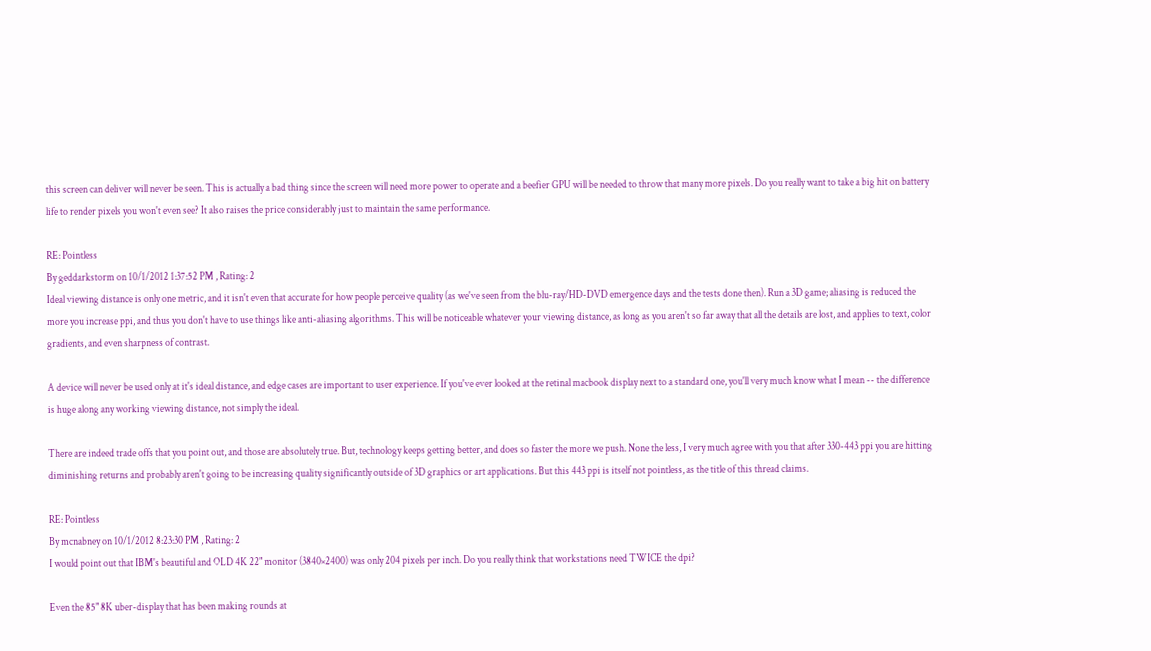this screen can deliver will never be seen. This is actually a bad thing since the screen will need more power to operate and a beefier GPU will be needed to throw that many more pixels. Do you really want to take a big hit on battery life to render pixels you won't even see? It also raises the price considerably just to maintain the same performance.

RE: Pointless
By geddarkstorm on 10/1/2012 1:37:52 PM , Rating: 2
Ideal viewing distance is only one metric, and it isn't even that accurate for how people perceive quality (as we've seen from the blu-ray/HD-DVD emergence days and the tests done then). Run a 3D game; aliasing is reduced the more you increase ppi, and thus you don't have to use things like anti-aliasing algorithms. This will be noticeable whatever your viewing distance, as long as you aren't so far away that all the details are lost, and applies to text, color gradients, and even sharpness of contrast.

A device will never be used only at it's ideal distance, and edge cases are important to user experience. If you've ever looked at the retinal macbook display next to a standard one, you'll very much know what I mean -- the difference is huge along any working viewing distance, not simply the ideal.

There are indeed trade offs that you point out, and those are absolutely true. But, technology keeps getting better, and does so faster the more we push. None the less, I very much agree with you that after 330-443 ppi you are hitting diminishing returns and probably aren't going to be increasing quality significantly outside of 3D graphics or art applications. But this 443 ppi is itself not pointless, as the title of this thread claims.

RE: Pointless
By mcnabney on 10/1/2012 8:23:30 PM , Rating: 2
I would point out that IBM's beautiful and OLD 4K 22" monitor (3840×2400) was only 204 pixels per inch. Do you really think that workstations need TWICE the dpi?

Even the 85" 8K uber-display that has been making rounds at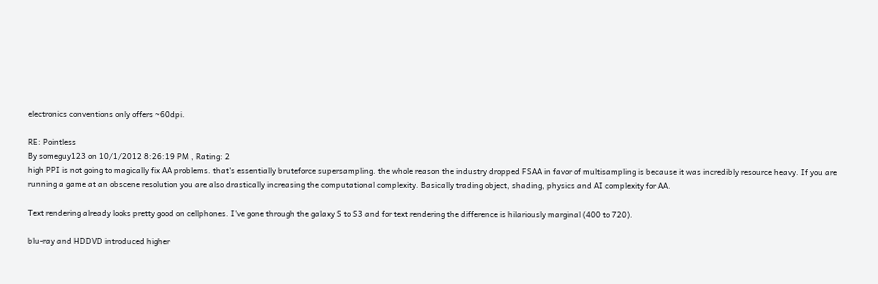electronics conventions only offers ~60dpi.

RE: Pointless
By someguy123 on 10/1/2012 8:26:19 PM , Rating: 2
high PPI is not going to magically fix AA problems. that's essentially bruteforce supersampling. the whole reason the industry dropped FSAA in favor of multisampling is because it was incredibly resource heavy. If you are running a game at an obscene resolution you are also drastically increasing the computational complexity. Basically trading object, shading, physics and AI complexity for AA.

Text rendering already looks pretty good on cellphones. I've gone through the galaxy S to S3 and for text rendering the difference is hilariously marginal (400 to 720).

blu-ray and HDDVD introduced higher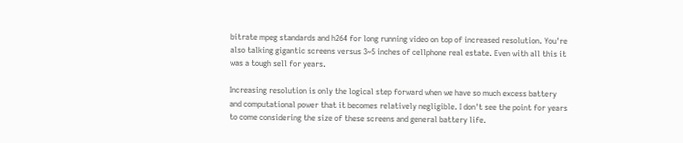bitrate mpeg standards and h264 for long running video on top of increased resolution. You're also talking gigantic screens versus 3~5 inches of cellphone real estate. Even with all this it was a tough sell for years.

Increasing resolution is only the logical step forward when we have so much excess battery and computational power that it becomes relatively negligible. I don't see the point for years to come considering the size of these screens and general battery life.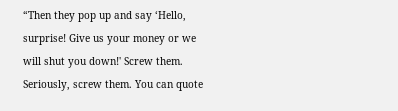“Then they pop up and say ‘Hello, surprise! Give us your money or we will shut you down!' Screw them. Seriously, screw them. You can quote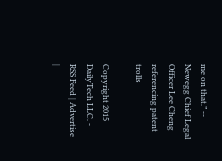me on that.” -- Newegg Chief Legal Officer Lee Cheng referencing patent trolls

Copyright 2015 DailyTech LLC. - RSS Feed | Advertise |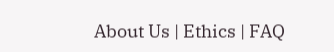About Us | Ethics | FAQ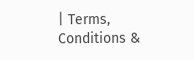| Terms, Conditions &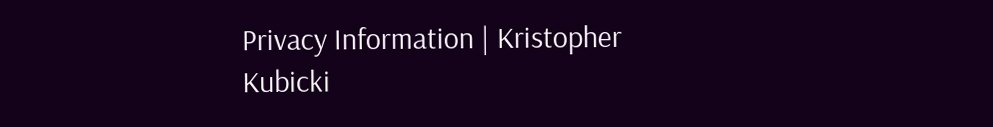Privacy Information | Kristopher Kubicki